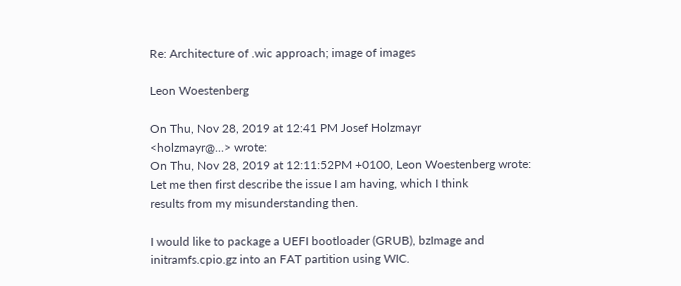Re: Architecture of .wic approach; image of images

Leon Woestenberg

On Thu, Nov 28, 2019 at 12:41 PM Josef Holzmayr
<holzmayr@...> wrote:
On Thu, Nov 28, 2019 at 12:11:52PM +0100, Leon Woestenberg wrote:
Let me then first describe the issue I am having, which I think
results from my misunderstanding then.

I would like to package a UEFI bootloader (GRUB), bzImage and
initramfs.cpio.gz into an FAT partition using WIC.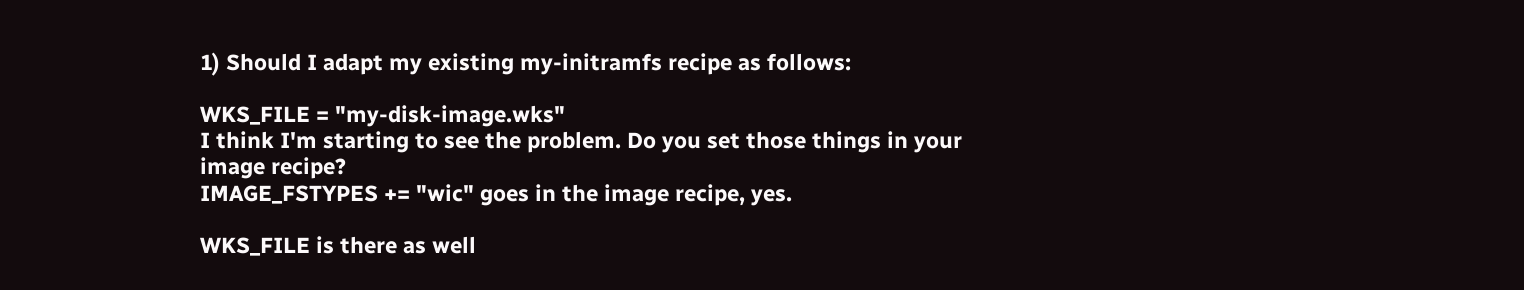1) Should I adapt my existing my-initramfs recipe as follows:

WKS_FILE = "my-disk-image.wks"
I think I'm starting to see the problem. Do you set those things in your
image recipe?
IMAGE_FSTYPES += "wic" goes in the image recipe, yes.

WKS_FILE is there as well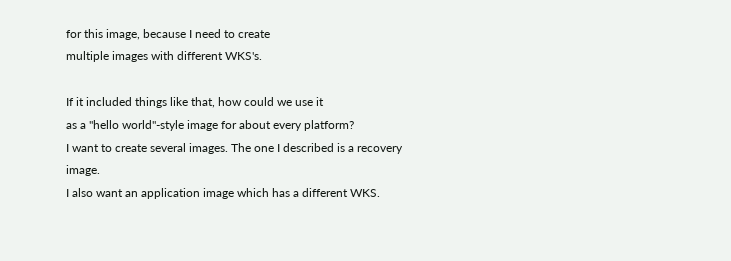for this image, because I need to create
multiple images with different WKS's.

If it included things like that, how could we use it
as a "hello world"-style image for about every platform?
I want to create several images. The one I described is a recovery image.
I also want an application image which has a different WKS.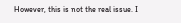However, this is not the real issue. I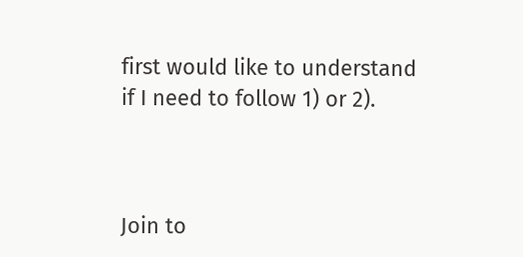first would like to understand
if I need to follow 1) or 2).



Join to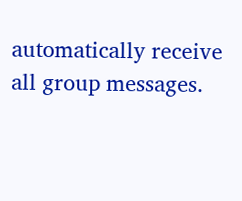automatically receive all group messages.